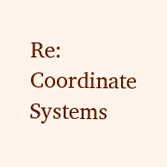Re: Coordinate Systems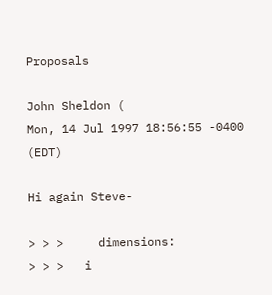Proposals

John Sheldon (
Mon, 14 Jul 1997 18:56:55 -0400 (EDT)

Hi again Steve-

> > >     dimensions:
> > >   i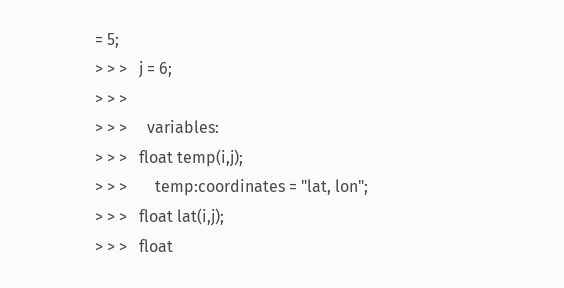= 5;
> > >   j = 6;
> > >
> > >     variables:
> > >   float temp(i,j);
> > >       temp:coordinates = "lat, lon";
> > >   float lat(i,j);
> > >   float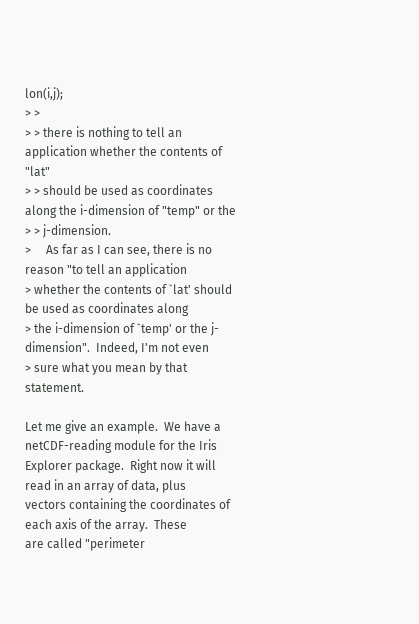lon(i,j);
> >
> > there is nothing to tell an application whether the contents of "lat"
> > should be used as coordinates along the i-dimension of "temp" or the
> > j-dimension.
>     As far as I can see, there is no reason "to tell an application
> whether the contents of `lat' should be used as coordinates along
> the i-dimension of `temp' or the j-dimension".  Indeed, I'm not even
> sure what you mean by that statement.

Let me give an example.  We have a netCDF-reading module for the Iris
Explorer package.  Right now it will read in an array of data, plus
vectors containing the coordinates of each axis of the array.  These
are called "perimeter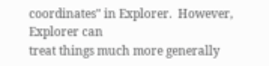coordinates" in Explorer.  However, Explorer can
treat things much more generally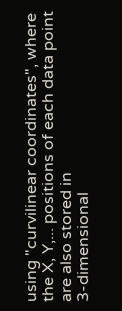using "curvilinear coordinates", where
the X, Y,... positions of each data point are also stored in
3-dimensional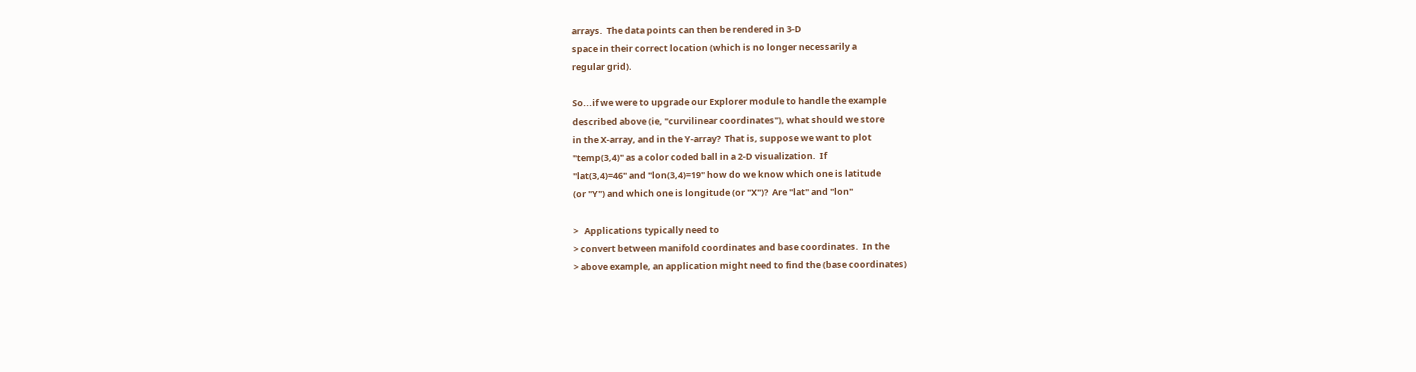arrays.  The data points can then be rendered in 3-D
space in their correct location (which is no longer necessarily a
regular grid).

So...if we were to upgrade our Explorer module to handle the example
described above (ie, "curvilinear coordinates"), what should we store
in the X-array, and in the Y-array?  That is, suppose we want to plot
"temp(3,4)" as a color coded ball in a 2-D visualization.  If
"lat(3,4)=46" and "lon(3,4)=19" how do we know which one is latitude
(or "Y") and which one is longitude (or "X")?  Are "lat" and "lon"

>   Applications typically need to
> convert between manifold coordinates and base coordinates.  In the
> above example, an application might need to find the (base coordinates)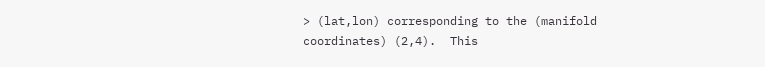> (lat,lon) corresponding to the (manifold coordinates) (2,4).  This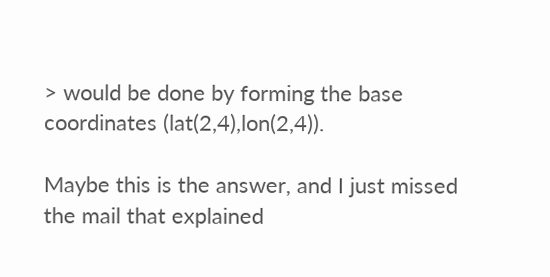> would be done by forming the base coordinates (lat(2,4),lon(2,4)).

Maybe this is the answer, and I just missed the mail that explained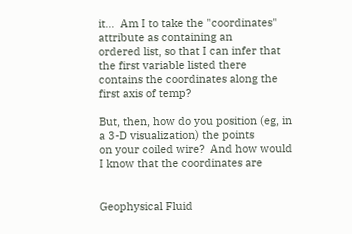it...  Am I to take the "coordinates" attribute as containing an
ordered list, so that I can infer that the first variable listed there
contains the coordinates along the first axis of temp?

But, then, how do you position (eg, in a 3-D visualization) the points
on your coiled wire?  And how would I know that the coordinates are


Geophysical Fluid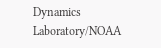Dynamics Laboratory/NOAA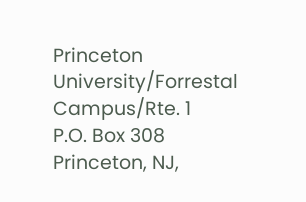Princeton University/Forrestal Campus/Rte. 1
P.O. Box 308
Princeton, NJ,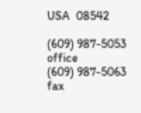USA  08542

(609) 987-5053 office
(609) 987-5063 fax